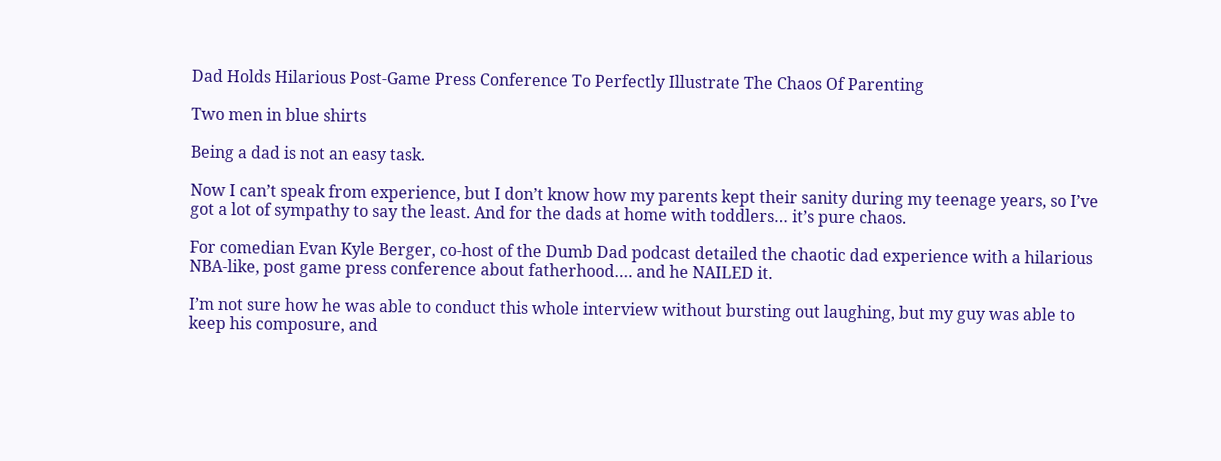Dad Holds Hilarious Post-Game Press Conference To Perfectly Illustrate The Chaos Of Parenting

Two men in blue shirts

Being a dad is not an easy task.

Now I can’t speak from experience, but I don’t know how my parents kept their sanity during my teenage years, so I’ve got a lot of sympathy to say the least. And for the dads at home with toddlers… it’s pure chaos.

For comedian Evan Kyle Berger, co-host of the Dumb Dad podcast detailed the chaotic dad experience with a hilarious NBA-like, post game press conference about fatherhood…. and he NAILED it.

I’m not sure how he was able to conduct this whole interview without bursting out laughing, but my guy was able to keep his composure, and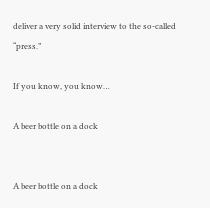deliver a very solid interview to the so-called “press.”

If you know, you know…

A beer bottle on a dock


A beer bottle on a dock